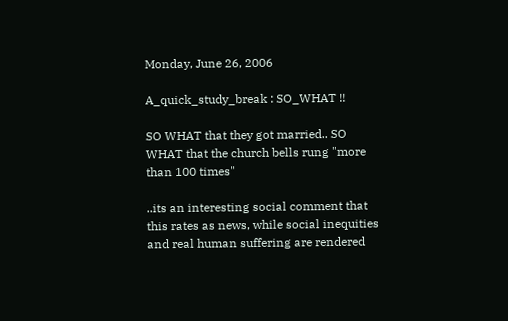Monday, June 26, 2006

A_quick_study_break : SO_WHAT !!

SO WHAT that they got married.. SO WHAT that the church bells rung "more than 100 times"

..its an interesting social comment that this rates as news, while social inequities and real human suffering are rendered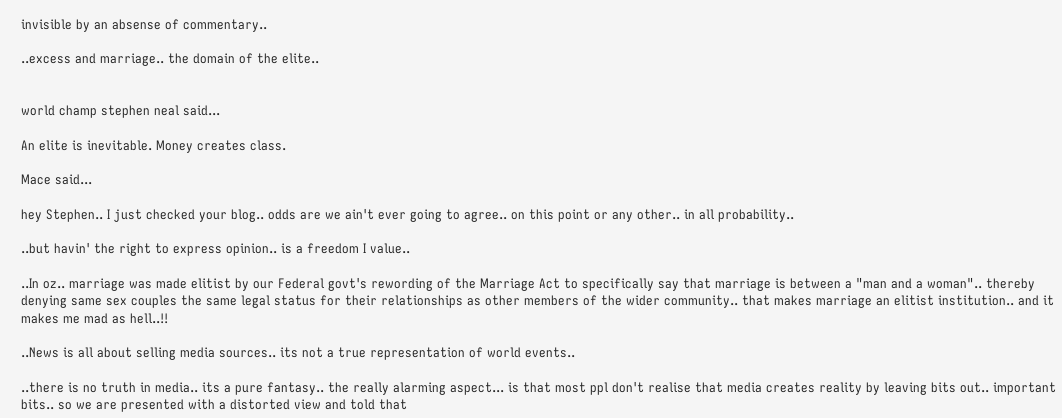invisible by an absense of commentary..

..excess and marriage.. the domain of the elite..


world champ stephen neal said...

An elite is inevitable. Money creates class.

Mace said...

hey Stephen.. I just checked your blog.. odds are we ain't ever going to agree.. on this point or any other.. in all probability..

..but havin' the right to express opinion.. is a freedom I value..

..In oz.. marriage was made elitist by our Federal govt's rewording of the Marriage Act to specifically say that marriage is between a "man and a woman".. thereby denying same sex couples the same legal status for their relationships as other members of the wider community.. that makes marriage an elitist institution.. and it makes me mad as hell..!!

..News is all about selling media sources.. its not a true representation of world events..

..there is no truth in media.. its a pure fantasy.. the really alarming aspect... is that most ppl don't realise that media creates reality by leaving bits out.. important bits.. so we are presented with a distorted view and told that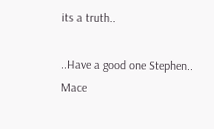its a truth..

..Have a good one Stephen.. Mace